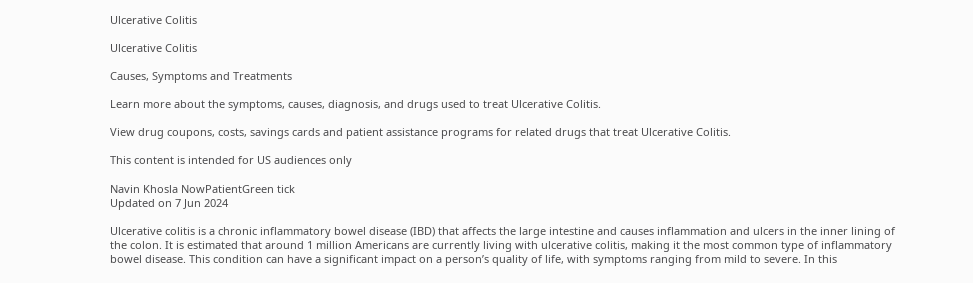Ulcerative Colitis

Ulcerative Colitis

Causes, Symptoms and Treatments

Learn more about the symptoms, causes, diagnosis, and drugs used to treat Ulcerative Colitis.

View drug coupons, costs, savings cards and patient assistance programs for related drugs that treat Ulcerative Colitis.

This content is intended for US audiences only

Navin Khosla NowPatientGreen tick
Updated on 7 Jun 2024

Ulcerative colitis is a chronic inflammatory bowel disease (IBD) that affects the large intestine and causes inflammation and ulcers in the inner lining of the colon. It is estimated that around 1 million Americans are currently living with ulcerative colitis, making it the most common type of inflammatory bowel disease. This condition can have a significant impact on a person’s quality of life, with symptoms ranging from mild to severe. In this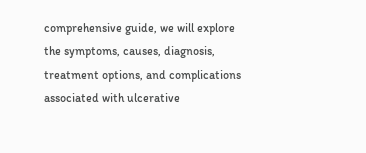comprehensive guide, we will explore the symptoms, causes, diagnosis, treatment options, and complications associated with ulcerative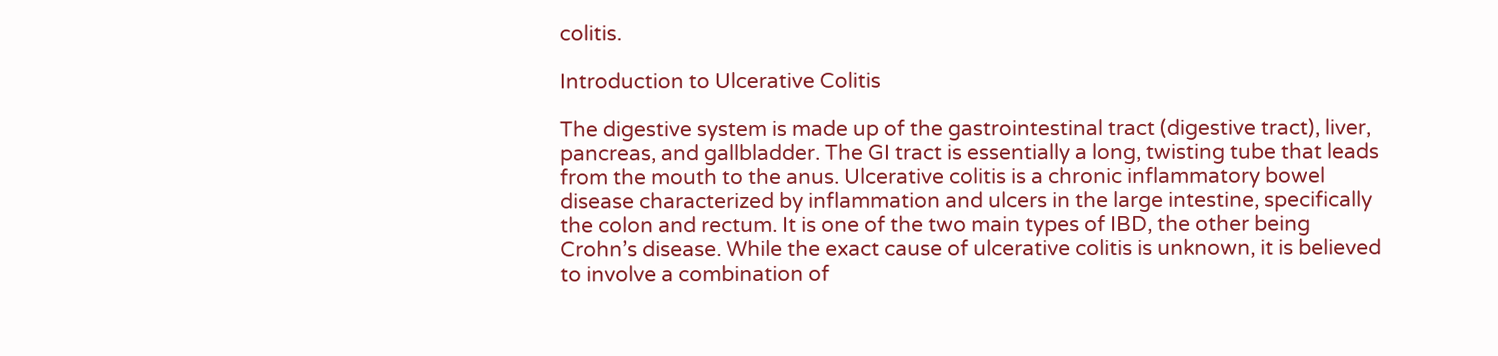colitis.

Introduction to Ulcerative Colitis

The digestive system is made up of the gastrointestinal tract (digestive tract), liver, pancreas, and gallbladder. The GI tract is essentially a long, twisting tube that leads from the mouth to the anus. Ulcerative colitis is a chronic inflammatory bowel disease characterized by inflammation and ulcers in the large intestine, specifically the colon and rectum. It is one of the two main types of IBD, the other being Crohn’s disease. While the exact cause of ulcerative colitis is unknown, it is believed to involve a combination of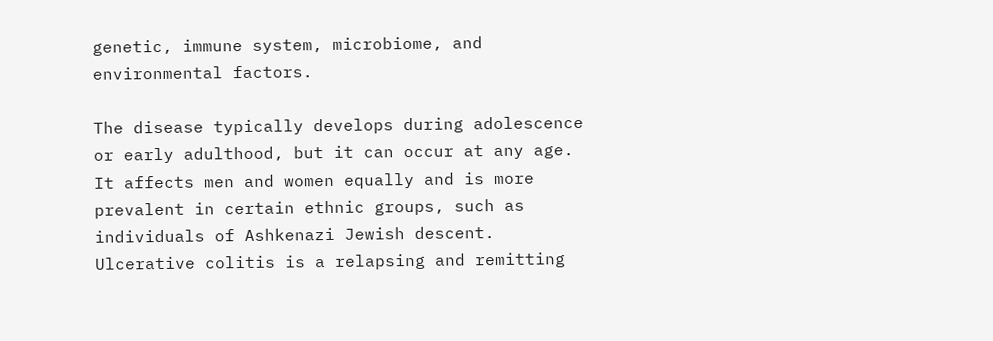genetic, immune system, microbiome, and environmental factors.

The disease typically develops during adolescence or early adulthood, but it can occur at any age. It affects men and women equally and is more prevalent in certain ethnic groups, such as individuals of Ashkenazi Jewish descent. Ulcerative colitis is a relapsing and remitting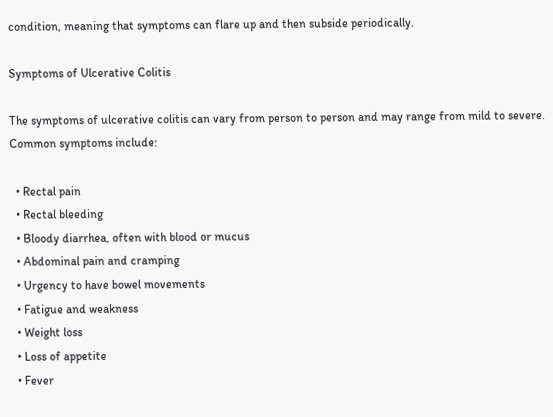condition, meaning that symptoms can flare up and then subside periodically.

Symptoms of Ulcerative Colitis

The symptoms of ulcerative colitis can vary from person to person and may range from mild to severe. Common symptoms include:

  • Rectal pain
  • Rectal bleeding
  • Bloody diarrhea, often with blood or mucus
  • Abdominal pain and cramping
  • Urgency to have bowel movements
  • Fatigue and weakness
  • Weight loss
  • Loss of appetite
  • Fever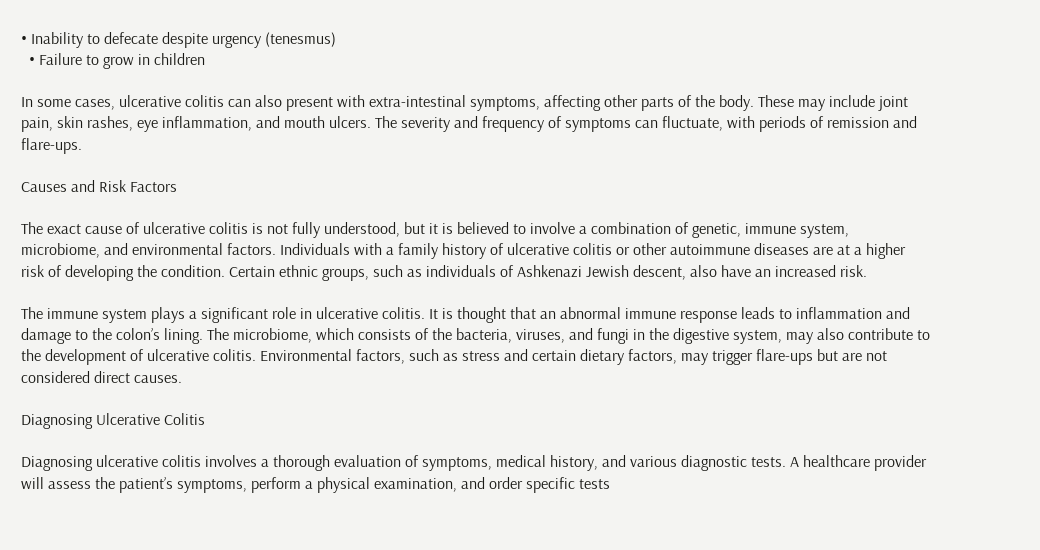• Inability to defecate despite urgency (tenesmus)
  • Failure to grow in children

In some cases, ulcerative colitis can also present with extra-intestinal symptoms, affecting other parts of the body. These may include joint pain, skin rashes, eye inflammation, and mouth ulcers. The severity and frequency of symptoms can fluctuate, with periods of remission and flare-ups.

Causes and Risk Factors

The exact cause of ulcerative colitis is not fully understood, but it is believed to involve a combination of genetic, immune system, microbiome, and environmental factors. Individuals with a family history of ulcerative colitis or other autoimmune diseases are at a higher risk of developing the condition. Certain ethnic groups, such as individuals of Ashkenazi Jewish descent, also have an increased risk.

The immune system plays a significant role in ulcerative colitis. It is thought that an abnormal immune response leads to inflammation and damage to the colon’s lining. The microbiome, which consists of the bacteria, viruses, and fungi in the digestive system, may also contribute to the development of ulcerative colitis. Environmental factors, such as stress and certain dietary factors, may trigger flare-ups but are not considered direct causes.

Diagnosing Ulcerative Colitis

Diagnosing ulcerative colitis involves a thorough evaluation of symptoms, medical history, and various diagnostic tests. A healthcare provider will assess the patient’s symptoms, perform a physical examination, and order specific tests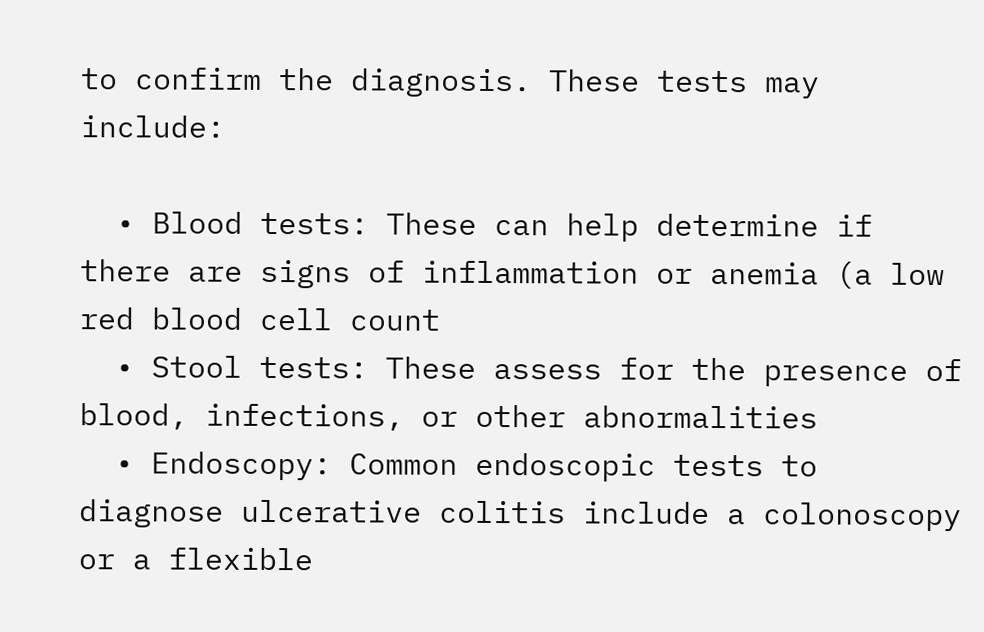to confirm the diagnosis. These tests may include:

  • Blood tests: These can help determine if there are signs of inflammation or anemia (a low red blood cell count
  • Stool tests: These assess for the presence of blood, infections, or other abnormalities
  • Endoscopy: Common endoscopic tests to diagnose ulcerative colitis include a colonoscopy or a flexible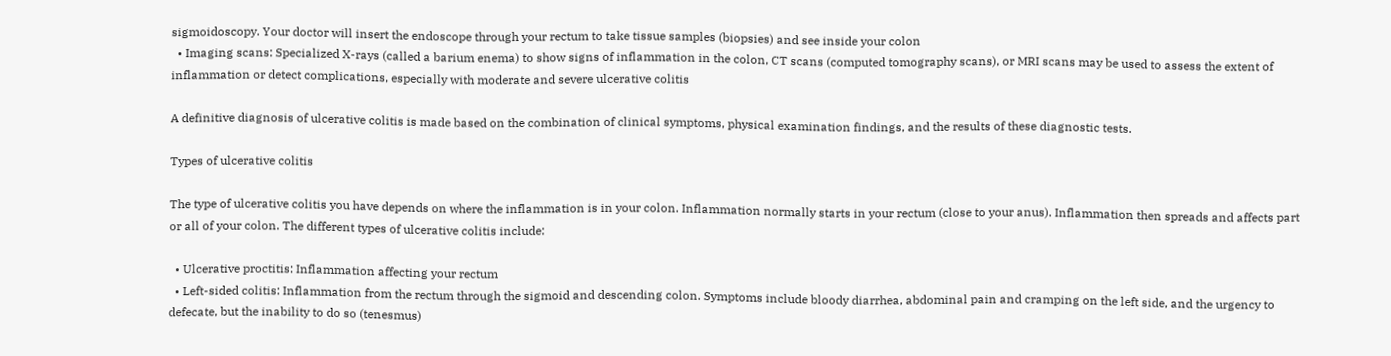sigmoidoscopy. Your doctor will insert the endoscope through your rectum to take tissue samples (biopsies) and see inside your colon
  • Imaging scans: Specialized X-rays (called a barium enema) to show signs of inflammation in the colon, CT scans (computed tomography scans), or MRI scans may be used to assess the extent of inflammation or detect complications, especially with moderate and severe ulcerative colitis

A definitive diagnosis of ulcerative colitis is made based on the combination of clinical symptoms, physical examination findings, and the results of these diagnostic tests.

Types of ulcerative colitis

The type of ulcerative colitis you have depends on where the inflammation is in your colon. Inflammation normally starts in your rectum (close to your anus). Inflammation then spreads and affects part or all of your colon. The different types of ulcerative colitis include:

  • Ulcerative proctitis: Inflammation affecting your rectum
  • Left-sided colitis: Inflammation from the rectum through the sigmoid and descending colon. Symptoms include bloody diarrhea, abdominal pain and cramping on the left side, and the urgency to defecate, but the inability to do so (tenesmus)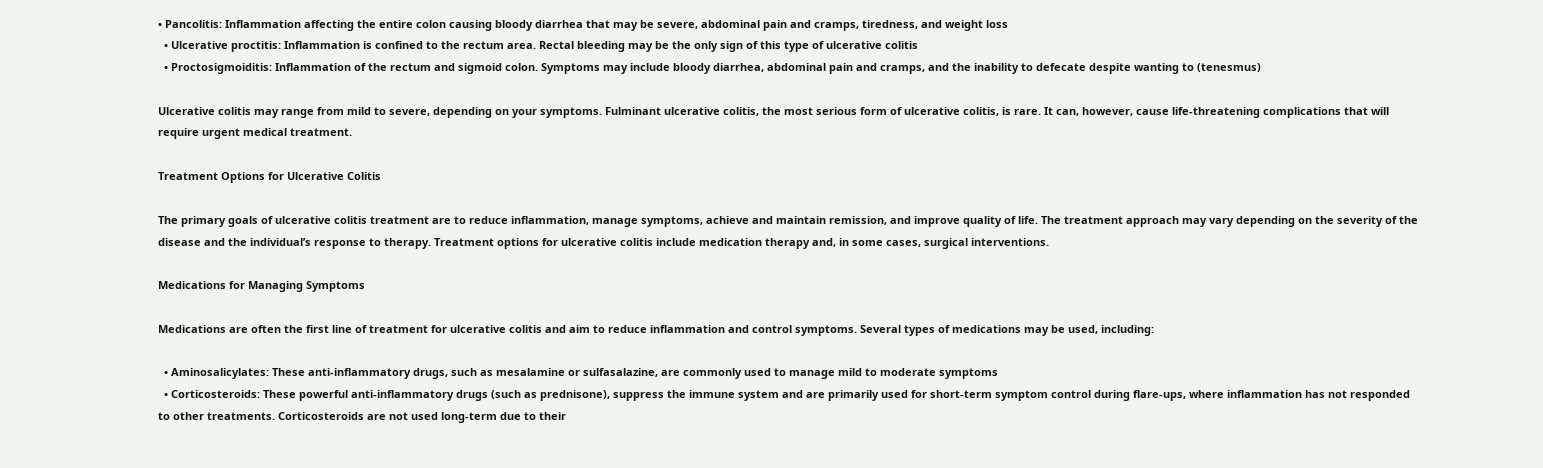• Pancolitis: Inflammation affecting the entire colon causing bloody diarrhea that may be severe, abdominal pain and cramps, tiredness, and weight loss
  • Ulcerative proctitis: Inflammation is confined to the rectum area. Rectal bleeding may be the only sign of this type of ulcerative colitis
  • Proctosigmoiditis: Inflammation of the rectum and sigmoid colon. Symptoms may include bloody diarrhea, abdominal pain and cramps, and the inability to defecate despite wanting to (tenesmus)

Ulcerative colitis may range from mild to severe, depending on your symptoms. Fulminant ulcerative colitis, the most serious form of ulcerative colitis, is rare. It can, however, cause life-threatening complications that will require urgent medical treatment.

Treatment Options for Ulcerative Colitis

The primary goals of ulcerative colitis treatment are to reduce inflammation, manage symptoms, achieve and maintain remission, and improve quality of life. The treatment approach may vary depending on the severity of the disease and the individual’s response to therapy. Treatment options for ulcerative colitis include medication therapy and, in some cases, surgical interventions.

Medications for Managing Symptoms

Medications are often the first line of treatment for ulcerative colitis and aim to reduce inflammation and control symptoms. Several types of medications may be used, including:

  • Aminosalicylates: These anti-inflammatory drugs, such as mesalamine or sulfasalazine, are commonly used to manage mild to moderate symptoms
  • Corticosteroids: These powerful anti-inflammatory drugs (such as prednisone), suppress the immune system and are primarily used for short-term symptom control during flare-ups, where inflammation has not responded to other treatments. Corticosteroids are not used long-term due to their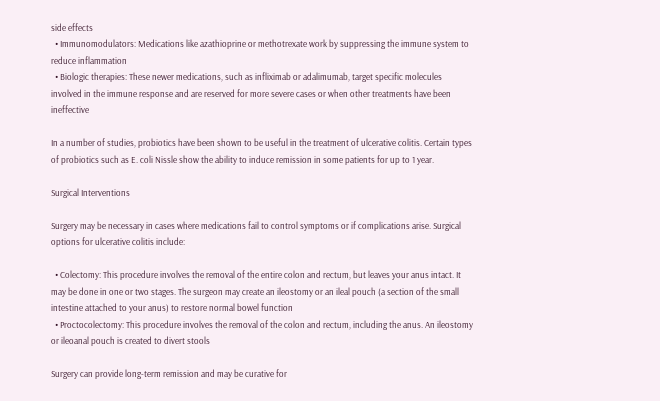side effects
  • Immunomodulators: Medications like azathioprine or methotrexate work by suppressing the immune system to reduce inflammation
  • Biologic therapies: These newer medications, such as infliximab or adalimumab, target specific molecules involved in the immune response and are reserved for more severe cases or when other treatments have been ineffective

In a number of studies, probiotics have been shown to be useful in the treatment of ulcerative colitis. Certain types of probiotics such as E. coli Nissle show the ability to induce remission in some patients for up to 1 year.

Surgical Interventions

Surgery may be necessary in cases where medications fail to control symptoms or if complications arise. Surgical options for ulcerative colitis include:

  • Colectomy: This procedure involves the removal of the entire colon and rectum, but leaves your anus intact. It may be done in one or two stages. The surgeon may create an ileostomy or an ileal pouch (a section of the small intestine attached to your anus) to restore normal bowel function
  • Proctocolectomy: This procedure involves the removal of the colon and rectum, including the anus. An ileostomy or ileoanal pouch is created to divert stools

Surgery can provide long-term remission and may be curative for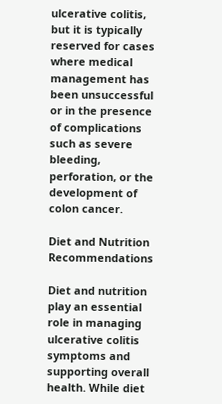ulcerative colitis, but it is typically reserved for cases where medical management has been unsuccessful or in the presence of complications such as severe bleeding, perforation, or the development of colon cancer.

Diet and Nutrition Recommendations

Diet and nutrition play an essential role in managing ulcerative colitis symptoms and supporting overall health. While diet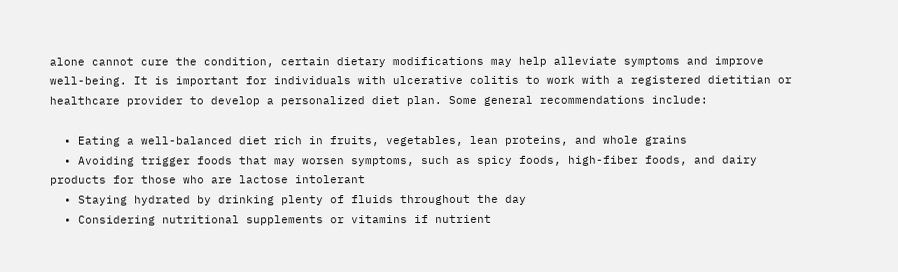alone cannot cure the condition, certain dietary modifications may help alleviate symptoms and improve well-being. It is important for individuals with ulcerative colitis to work with a registered dietitian or healthcare provider to develop a personalized diet plan. Some general recommendations include:

  • Eating a well-balanced diet rich in fruits, vegetables, lean proteins, and whole grains
  • Avoiding trigger foods that may worsen symptoms, such as spicy foods, high-fiber foods, and dairy products for those who are lactose intolerant
  • Staying hydrated by drinking plenty of fluids throughout the day
  • Considering nutritional supplements or vitamins if nutrient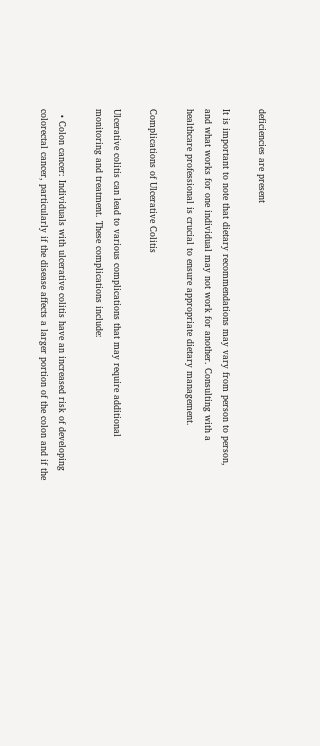deficiencies are present

It is important to note that dietary recommendations may vary from person to person, and what works for one individual may not work for another. Consulting with a healthcare professional is crucial to ensure appropriate dietary management.

Complications of Ulcerative Colitis

Ulcerative colitis can lead to various complications that may require additional monitoring and treatment. These complications include:

  • Colon cancer: Individuals with ulcerative colitis have an increased risk of developing colorectal cancer, particularly if the disease affects a larger portion of the colon and if the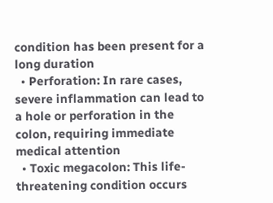condition has been present for a long duration
  • Perforation: In rare cases, severe inflammation can lead to a hole or perforation in the colon, requiring immediate medical attention
  • Toxic megacolon: This life-threatening condition occurs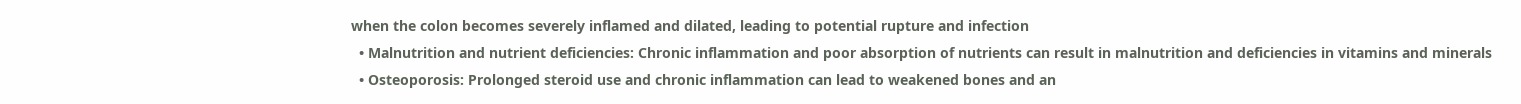when the colon becomes severely inflamed and dilated, leading to potential rupture and infection
  • Malnutrition and nutrient deficiencies: Chronic inflammation and poor absorption of nutrients can result in malnutrition and deficiencies in vitamins and minerals
  • Osteoporosis: Prolonged steroid use and chronic inflammation can lead to weakened bones and an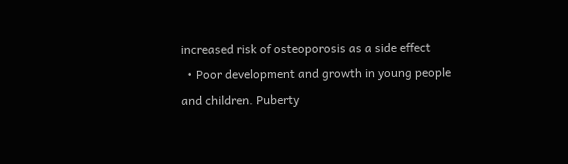increased risk of osteoporosis as a side effect
  • Poor development and growth in young people and children. Puberty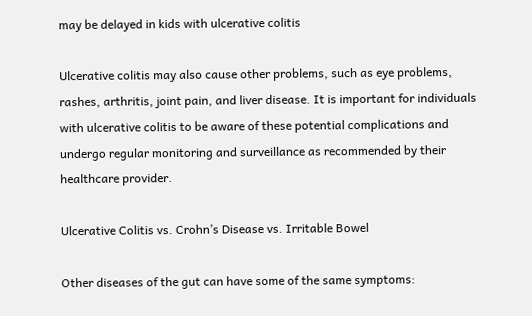may be delayed in kids with ulcerative colitis

Ulcerative colitis may also cause other problems, such as eye problems, rashes, arthritis, joint pain, and liver disease. It is important for individuals with ulcerative colitis to be aware of these potential complications and undergo regular monitoring and surveillance as recommended by their healthcare provider.

Ulcerative Colitis vs. Crohn’s Disease vs. Irritable Bowel

Other diseases of the gut can have some of the same symptoms: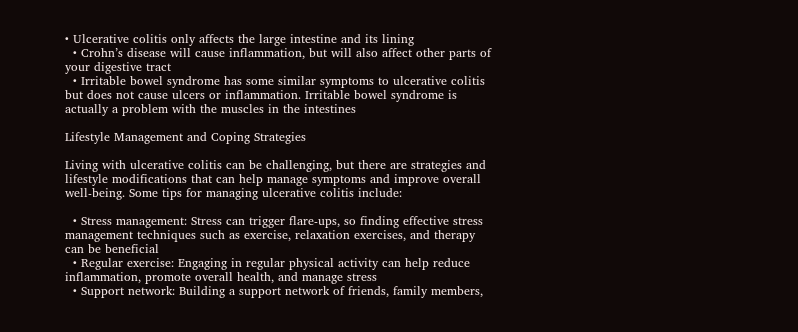• Ulcerative colitis only affects the large intestine and its lining
  • Crohn’s disease will cause inflammation, but will also affect other parts of your digestive tract
  • Irritable bowel syndrome has some similar symptoms to ulcerative colitis but does not cause ulcers or inflammation. Irritable bowel syndrome is actually a problem with the muscles in the intestines

Lifestyle Management and Coping Strategies

Living with ulcerative colitis can be challenging, but there are strategies and lifestyle modifications that can help manage symptoms and improve overall well-being. Some tips for managing ulcerative colitis include:

  • Stress management: Stress can trigger flare-ups, so finding effective stress management techniques such as exercise, relaxation exercises, and therapy can be beneficial
  • Regular exercise: Engaging in regular physical activity can help reduce inflammation, promote overall health, and manage stress
  • Support network: Building a support network of friends, family members,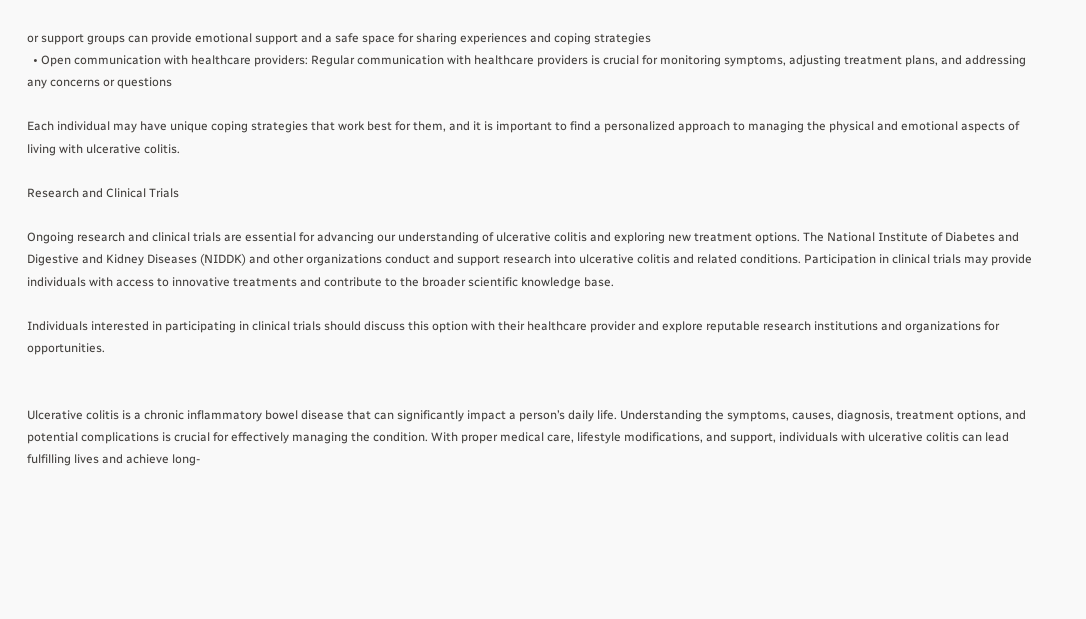or support groups can provide emotional support and a safe space for sharing experiences and coping strategies
  • Open communication with healthcare providers: Regular communication with healthcare providers is crucial for monitoring symptoms, adjusting treatment plans, and addressing any concerns or questions

Each individual may have unique coping strategies that work best for them, and it is important to find a personalized approach to managing the physical and emotional aspects of living with ulcerative colitis.

Research and Clinical Trials

Ongoing research and clinical trials are essential for advancing our understanding of ulcerative colitis and exploring new treatment options. The National Institute of Diabetes and Digestive and Kidney Diseases (NIDDK) and other organizations conduct and support research into ulcerative colitis and related conditions. Participation in clinical trials may provide individuals with access to innovative treatments and contribute to the broader scientific knowledge base.

Individuals interested in participating in clinical trials should discuss this option with their healthcare provider and explore reputable research institutions and organizations for opportunities.


Ulcerative colitis is a chronic inflammatory bowel disease that can significantly impact a person’s daily life. Understanding the symptoms, causes, diagnosis, treatment options, and potential complications is crucial for effectively managing the condition. With proper medical care, lifestyle modifications, and support, individuals with ulcerative colitis can lead fulfilling lives and achieve long-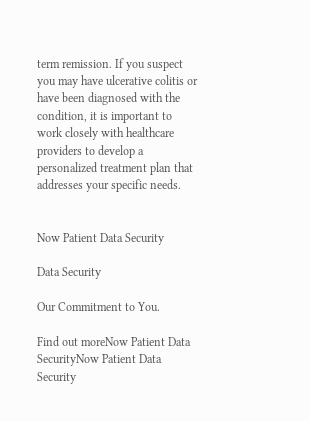term remission. If you suspect you may have ulcerative colitis or have been diagnosed with the condition, it is important to work closely with healthcare providers to develop a personalized treatment plan that addresses your specific needs.


Now Patient Data Security

Data Security

Our Commitment to You.

Find out moreNow Patient Data SecurityNow Patient Data Security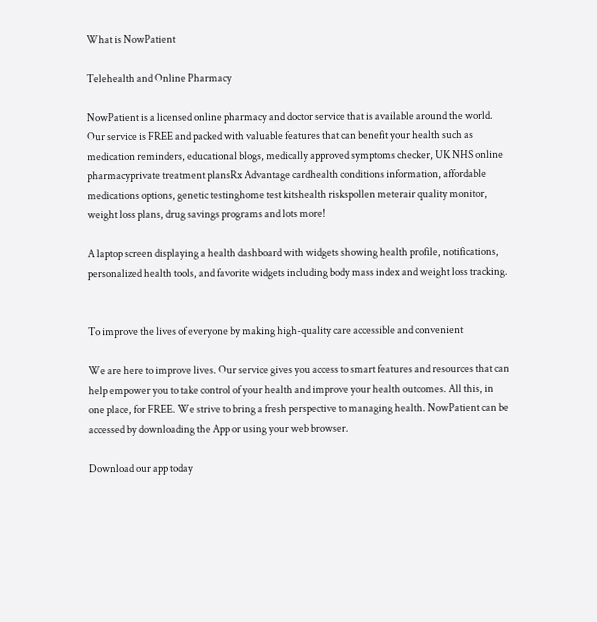What is NowPatient

Telehealth and Online Pharmacy

NowPatient is a licensed online pharmacy and doctor service that is available around the world. Our service is FREE and packed with valuable features that can benefit your health such as medication reminders, educational blogs, medically approved symptoms checker, UK NHS online pharmacyprivate treatment plansRx Advantage cardhealth conditions information, affordable medications options, genetic testinghome test kitshealth riskspollen meterair quality monitor, weight loss plans, drug savings programs and lots more!

A laptop screen displaying a health dashboard with widgets showing health profile, notifications, personalized health tools, and favorite widgets including body mass index and weight loss tracking.


To improve the lives of everyone by making high-quality care accessible and convenient

We are here to improve lives. Our service gives you access to smart features and resources that can help empower you to take control of your health and improve your health outcomes. All this, in one place, for FREE. We strive to bring a fresh perspective to managing health. NowPatient can be accessed by downloading the App or using your web browser.

Download our app today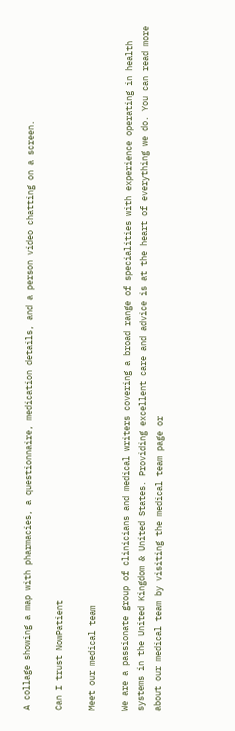A collage showing a map with pharmacies, a questionnaire, medication details, and a person video chatting on a screen.

Can I trust NowPatient

Meet our medical team

We are a passionate group of clinicians and medical writers covering a broad range of specialities with experience operating in health systems in the United Kingdom & United States. Providing excellent care and advice is at the heart of everything we do. You can read more about our medical team by visiting the medical team page or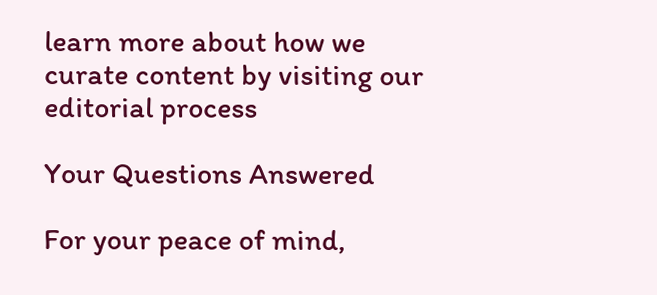learn more about how we curate content by visiting our editorial process

Your Questions Answered

For your peace of mind,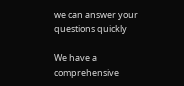we can answer your questions quickly

We have a comprehensive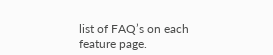list of FAQ’s on each feature page.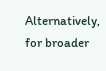Alternatively, for broader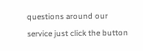questions around our service just click the button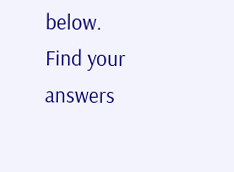below.
Find your answers